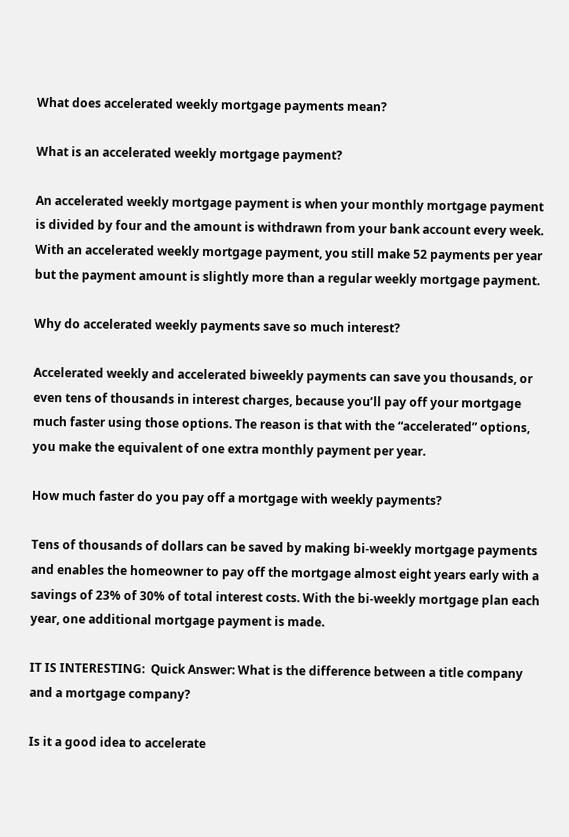What does accelerated weekly mortgage payments mean?

What is an accelerated weekly mortgage payment?

An accelerated weekly mortgage payment is when your monthly mortgage payment is divided by four and the amount is withdrawn from your bank account every week. With an accelerated weekly mortgage payment, you still make 52 payments per year but the payment amount is slightly more than a regular weekly mortgage payment.

Why do accelerated weekly payments save so much interest?

Accelerated weekly and accelerated biweekly payments can save you thousands, or even tens of thousands in interest charges, because you’ll pay off your mortgage much faster using those options. The reason is that with the “accelerated” options, you make the equivalent of one extra monthly payment per year.

How much faster do you pay off a mortgage with weekly payments?

Tens of thousands of dollars can be saved by making bi-weekly mortgage payments and enables the homeowner to pay off the mortgage almost eight years early with a savings of 23% of 30% of total interest costs. With the bi-weekly mortgage plan each year, one additional mortgage payment is made.

IT IS INTERESTING:  Quick Answer: What is the difference between a title company and a mortgage company?

Is it a good idea to accelerate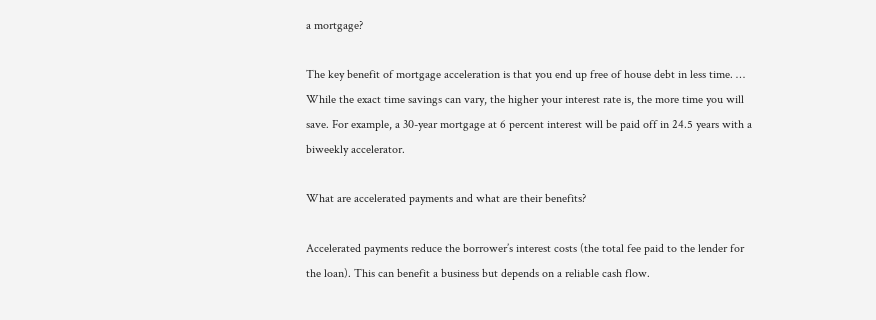a mortgage?

The key benefit of mortgage acceleration is that you end up free of house debt in less time. … While the exact time savings can vary, the higher your interest rate is, the more time you will save. For example, a 30-year mortgage at 6 percent interest will be paid off in 24.5 years with a biweekly accelerator.

What are accelerated payments and what are their benefits?

Accelerated payments reduce the borrower’s interest costs (the total fee paid to the lender for the loan). This can benefit a business but depends on a reliable cash flow.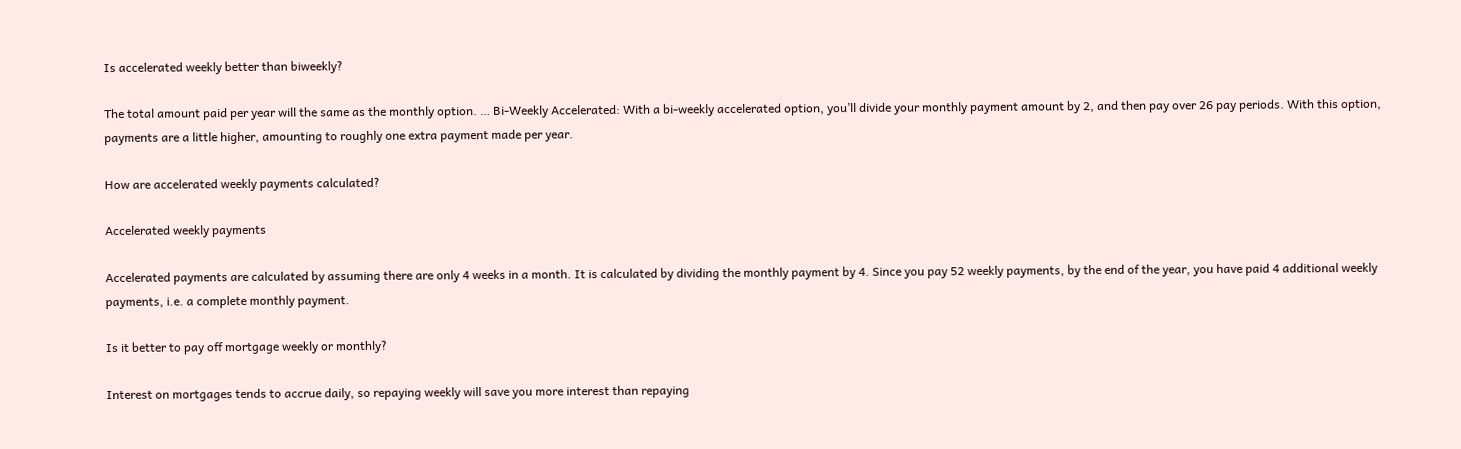Is accelerated weekly better than biweekly?

The total amount paid per year will the same as the monthly option. … Bi-Weekly Accelerated: With a bi-weekly accelerated option, you’ll divide your monthly payment amount by 2, and then pay over 26 pay periods. With this option, payments are a little higher, amounting to roughly one extra payment made per year.

How are accelerated weekly payments calculated?

Accelerated weekly payments

Accelerated payments are calculated by assuming there are only 4 weeks in a month. It is calculated by dividing the monthly payment by 4. Since you pay 52 weekly payments, by the end of the year, you have paid 4 additional weekly payments, i.e. a complete monthly payment.

Is it better to pay off mortgage weekly or monthly?

Interest on mortgages tends to accrue daily, so repaying weekly will save you more interest than repaying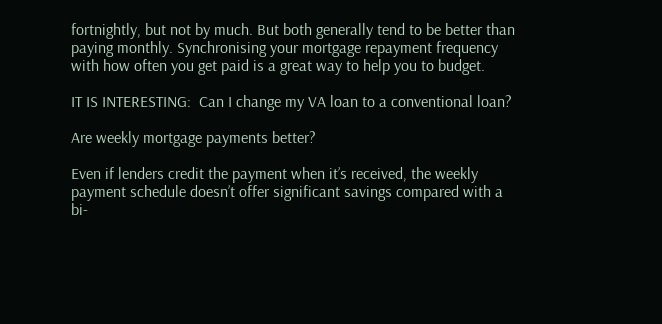fortnightly, but not by much. But both generally tend to be better than paying monthly. Synchronising your mortgage repayment frequency with how often you get paid is a great way to help you to budget.

IT IS INTERESTING:  Can I change my VA loan to a conventional loan?

Are weekly mortgage payments better?

Even if lenders credit the payment when it’s received, the weekly payment schedule doesn’t offer significant savings compared with a bi-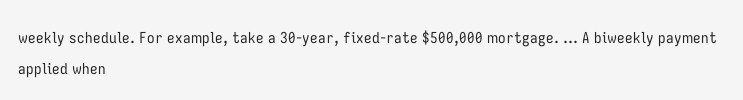weekly schedule. For example, take a 30-year, fixed-rate $500,000 mortgage. … A biweekly payment applied when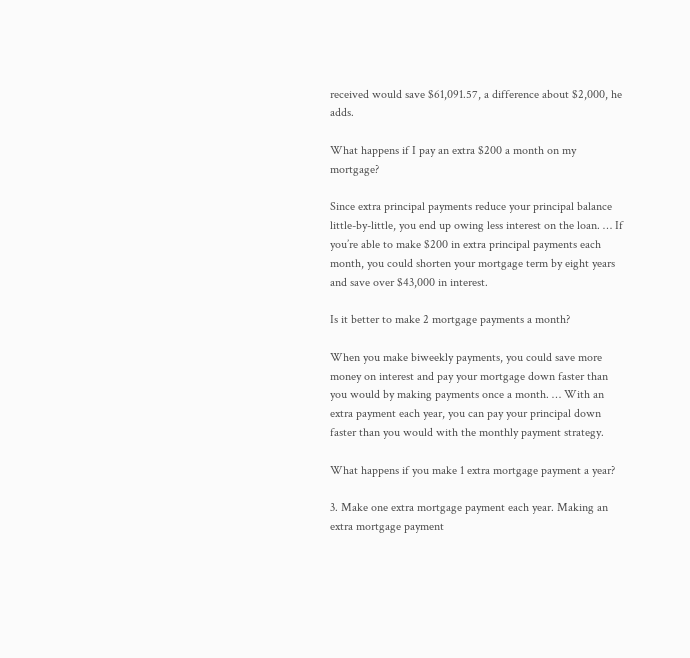received would save $61,091.57, a difference about $2,000, he adds.

What happens if I pay an extra $200 a month on my mortgage?

Since extra principal payments reduce your principal balance little-by-little, you end up owing less interest on the loan. … If you’re able to make $200 in extra principal payments each month, you could shorten your mortgage term by eight years and save over $43,000 in interest.

Is it better to make 2 mortgage payments a month?

When you make biweekly payments, you could save more money on interest and pay your mortgage down faster than you would by making payments once a month. … With an extra payment each year, you can pay your principal down faster than you would with the monthly payment strategy.

What happens if you make 1 extra mortgage payment a year?

3. Make one extra mortgage payment each year. Making an extra mortgage payment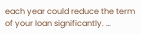each year could reduce the term of your loan significantly. …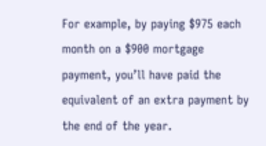For example, by paying $975 each month on a $900 mortgage payment, you’ll have paid the equivalent of an extra payment by the end of the year.